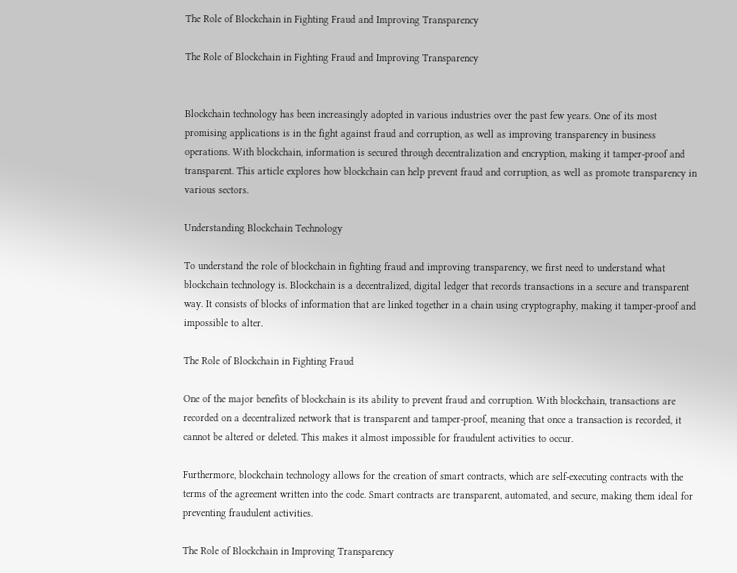The Role of Blockchain in Fighting Fraud and Improving Transparency

The Role of Blockchain in Fighting Fraud and Improving Transparency


Blockchain technology has been increasingly adopted in various industries over the past few years. One of its most promising applications is in the fight against fraud and corruption, as well as improving transparency in business operations. With blockchain, information is secured through decentralization and encryption, making it tamper-proof and transparent. This article explores how blockchain can help prevent fraud and corruption, as well as promote transparency in various sectors.

Understanding Blockchain Technology

To understand the role of blockchain in fighting fraud and improving transparency, we first need to understand what blockchain technology is. Blockchain is a decentralized, digital ledger that records transactions in a secure and transparent way. It consists of blocks of information that are linked together in a chain using cryptography, making it tamper-proof and impossible to alter.

The Role of Blockchain in Fighting Fraud

One of the major benefits of blockchain is its ability to prevent fraud and corruption. With blockchain, transactions are recorded on a decentralized network that is transparent and tamper-proof, meaning that once a transaction is recorded, it cannot be altered or deleted. This makes it almost impossible for fraudulent activities to occur.

Furthermore, blockchain technology allows for the creation of smart contracts, which are self-executing contracts with the terms of the agreement written into the code. Smart contracts are transparent, automated, and secure, making them ideal for preventing fraudulent activities.

The Role of Blockchain in Improving Transparency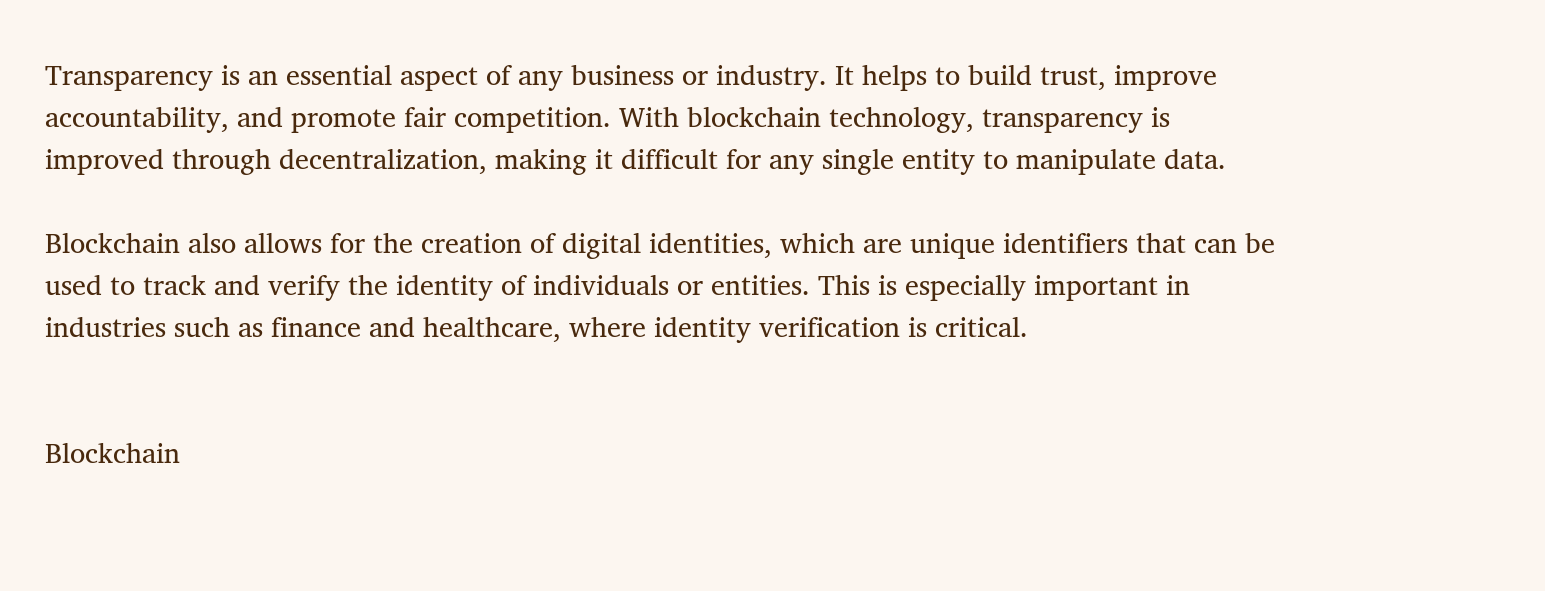Transparency is an essential aspect of any business or industry. It helps to build trust, improve accountability, and promote fair competition. With blockchain technology, transparency is improved through decentralization, making it difficult for any single entity to manipulate data.

Blockchain also allows for the creation of digital identities, which are unique identifiers that can be used to track and verify the identity of individuals or entities. This is especially important in industries such as finance and healthcare, where identity verification is critical.


Blockchain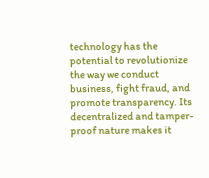technology has the potential to revolutionize the way we conduct business, fight fraud, and promote transparency. Its decentralized and tamper-proof nature makes it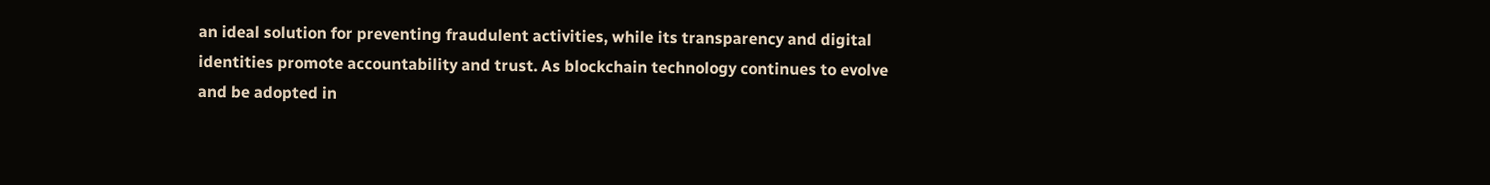an ideal solution for preventing fraudulent activities, while its transparency and digital identities promote accountability and trust. As blockchain technology continues to evolve and be adopted in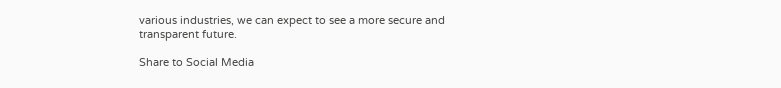various industries, we can expect to see a more secure and transparent future.

Share to Social Media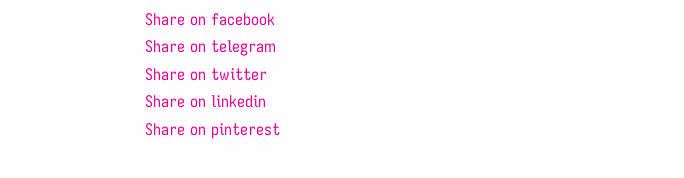Share on facebook
Share on telegram
Share on twitter
Share on linkedin
Share on pinterest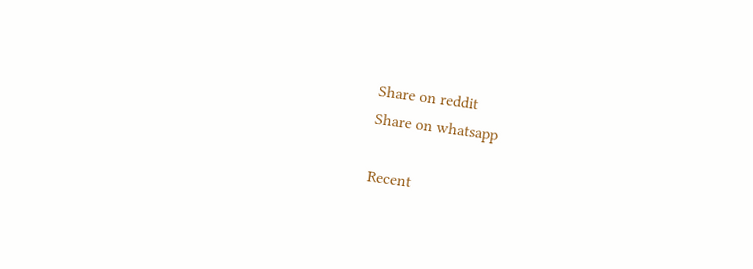Share on reddit
Share on whatsapp

Recent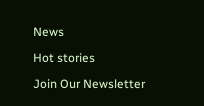News

Hot stories

Join Our Newsletter